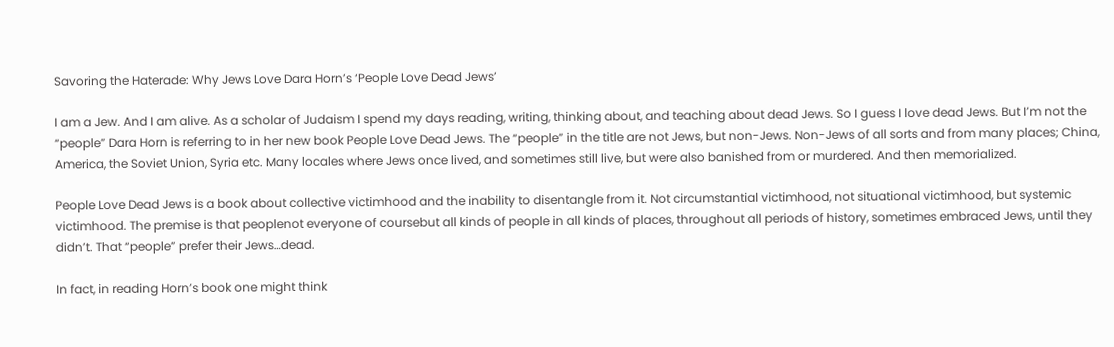Savoring the Haterade: Why Jews Love Dara Horn’s ‘People Love Dead Jews’

I am a Jew. And I am alive. As a scholar of Judaism I spend my days reading, writing, thinking about, and teaching about dead Jews. So I guess I love dead Jews. But I’m not the “people” Dara Horn is referring to in her new book People Love Dead Jews. The “people” in the title are not Jews, but non-Jews. Non-Jews of all sorts and from many places; China, America, the Soviet Union, Syria etc. Many locales where Jews once lived, and sometimes still live, but were also banished from or murdered. And then memorialized.

People Love Dead Jews is a book about collective victimhood and the inability to disentangle from it. Not circumstantial victimhood, not situational victimhood, but systemic victimhood. The premise is that peoplenot everyone of coursebut all kinds of people in all kinds of places, throughout all periods of history, sometimes embraced Jews, until they didn’t. That “people” prefer their Jews…dead.

In fact, in reading Horn’s book one might think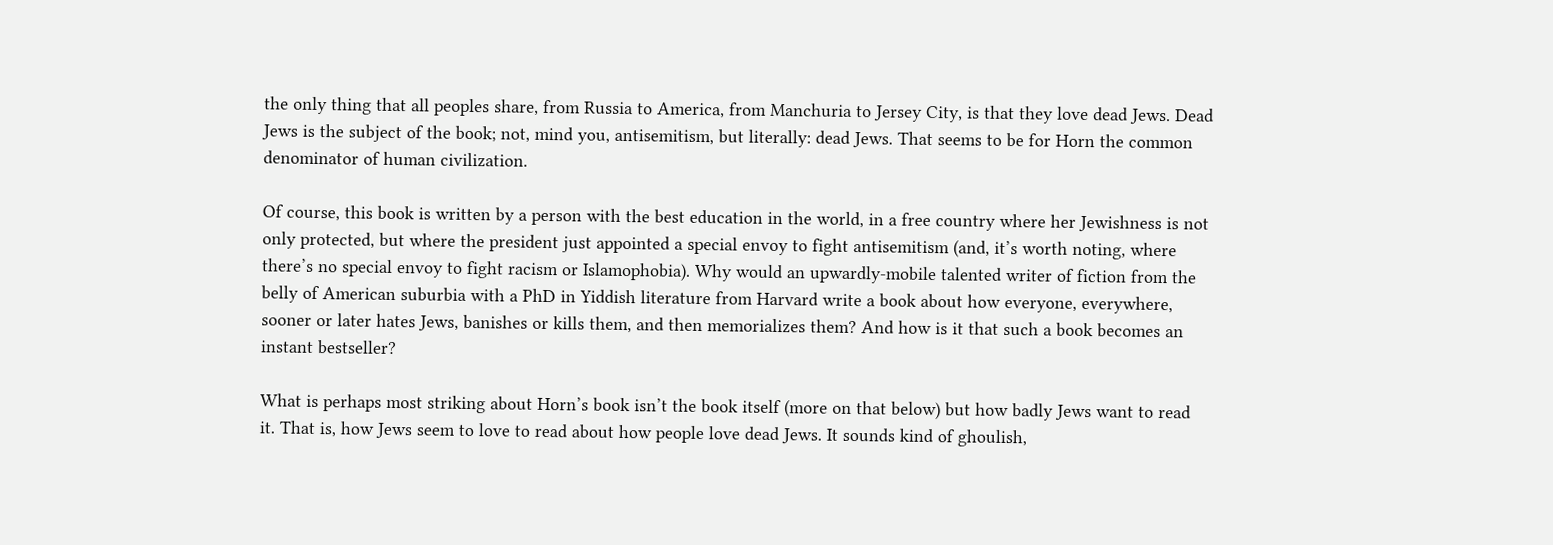the only thing that all peoples share, from Russia to America, from Manchuria to Jersey City, is that they love dead Jews. Dead Jews is the subject of the book; not, mind you, antisemitism, but literally: dead Jews. That seems to be for Horn the common denominator of human civilization.

Of course, this book is written by a person with the best education in the world, in a free country where her Jewishness is not only protected, but where the president just appointed a special envoy to fight antisemitism (and, it’s worth noting, where there’s no special envoy to fight racism or Islamophobia). Why would an upwardly-mobile talented writer of fiction from the belly of American suburbia with a PhD in Yiddish literature from Harvard write a book about how everyone, everywhere, sooner or later hates Jews, banishes or kills them, and then memorializes them? And how is it that such a book becomes an instant bestseller?

What is perhaps most striking about Horn’s book isn’t the book itself (more on that below) but how badly Jews want to read it. That is, how Jews seem to love to read about how people love dead Jews. It sounds kind of ghoulish,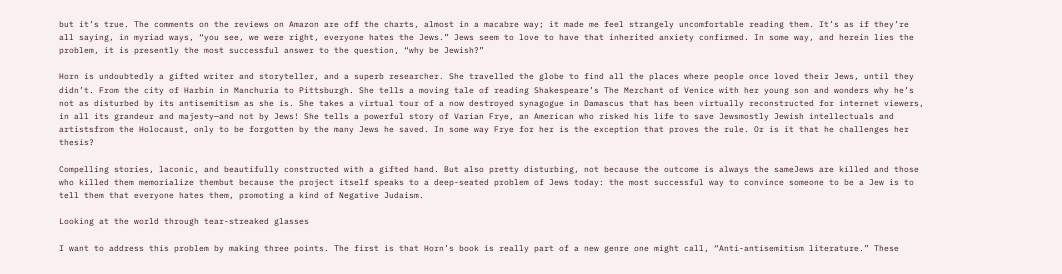but it’s true. The comments on the reviews on Amazon are off the charts, almost in a macabre way; it made me feel strangely uncomfortable reading them. It’s as if they’re all saying, in myriad ways, “you see, we were right, everyone hates the Jews.” Jews seem to love to have that inherited anxiety confirmed. In some way, and herein lies the problem, it is presently the most successful answer to the question, “why be Jewish?”

Horn is undoubtedly a gifted writer and storyteller, and a superb researcher. She travelled the globe to find all the places where people once loved their Jews, until they didn’t. From the city of Harbin in Manchuria to Pittsburgh. She tells a moving tale of reading Shakespeare’s The Merchant of Venice with her young son and wonders why he’s not as disturbed by its antisemitism as she is. She takes a virtual tour of a now destroyed synagogue in Damascus that has been virtually reconstructed for internet viewers, in all its grandeur and majesty—and not by Jews! She tells a powerful story of Varian Frye, an American who risked his life to save Jewsmostly Jewish intellectuals and artistsfrom the Holocaust, only to be forgotten by the many Jews he saved. In some way Frye for her is the exception that proves the rule. Or is it that he challenges her thesis?

Compelling stories, laconic, and beautifully constructed with a gifted hand. But also pretty disturbing, not because the outcome is always the sameJews are killed and those who killed them memorialize thembut because the project itself speaks to a deep-seated problem of Jews today: the most successful way to convince someone to be a Jew is to tell them that everyone hates them, promoting a kind of Negative Judaism.

Looking at the world through tear-streaked glasses

I want to address this problem by making three points. The first is that Horn’s book is really part of a new genre one might call, “Anti-antisemitism literature.” These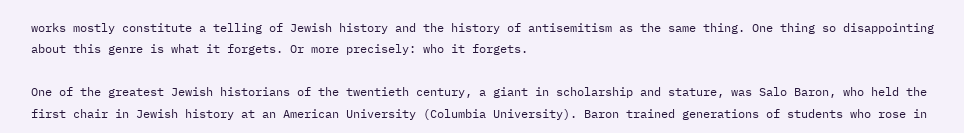works mostly constitute a telling of Jewish history and the history of antisemitism as the same thing. One thing so disappointing about this genre is what it forgets. Or more precisely: who it forgets.

One of the greatest Jewish historians of the twentieth century, a giant in scholarship and stature, was Salo Baron, who held the first chair in Jewish history at an American University (Columbia University). Baron trained generations of students who rose in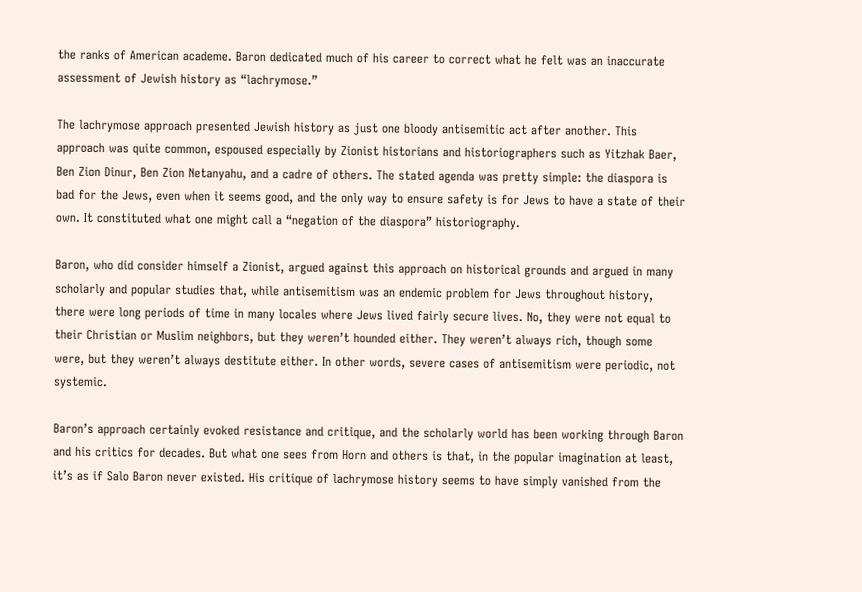the ranks of American academe. Baron dedicated much of his career to correct what he felt was an inaccurate assessment of Jewish history as “lachrymose.”

The lachrymose approach presented Jewish history as just one bloody antisemitic act after another. This approach was quite common, espoused especially by Zionist historians and historiographers such as Yitzhak Baer, Ben Zion Dinur, Ben Zion Netanyahu, and a cadre of others. The stated agenda was pretty simple: the diaspora is bad for the Jews, even when it seems good, and the only way to ensure safety is for Jews to have a state of their own. It constituted what one might call a “negation of the diaspora” historiography.

Baron, who did consider himself a Zionist, argued against this approach on historical grounds and argued in many scholarly and popular studies that, while antisemitism was an endemic problem for Jews throughout history, there were long periods of time in many locales where Jews lived fairly secure lives. No, they were not equal to their Christian or Muslim neighbors, but they weren’t hounded either. They weren’t always rich, though some were, but they weren’t always destitute either. In other words, severe cases of antisemitism were periodic, not systemic.

Baron’s approach certainly evoked resistance and critique, and the scholarly world has been working through Baron and his critics for decades. But what one sees from Horn and others is that, in the popular imagination at least, it’s as if Salo Baron never existed. His critique of lachrymose history seems to have simply vanished from the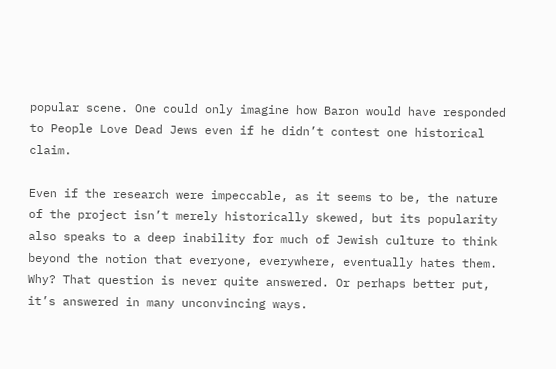popular scene. One could only imagine how Baron would have responded to People Love Dead Jews even if he didn’t contest one historical claim.

Even if the research were impeccable, as it seems to be, the nature of the project isn’t merely historically skewed, but its popularity also speaks to a deep inability for much of Jewish culture to think beyond the notion that everyone, everywhere, eventually hates them. Why? That question is never quite answered. Or perhaps better put, it’s answered in many unconvincing ways.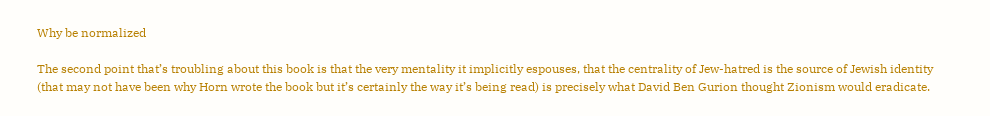Why be normalized

The second point that’s troubling about this book is that the very mentality it implicitly espouses, that the centrality of Jew-hatred is the source of Jewish identity (that may not have been why Horn wrote the book but it’s certainly the way it’s being read) is precisely what David Ben Gurion thought Zionism would eradicate.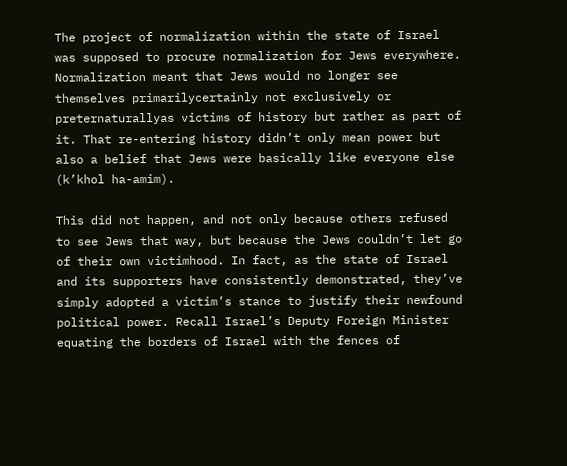The project of normalization within the state of Israel was supposed to procure normalization for Jews everywhere. Normalization meant that Jews would no longer see themselves primarilycertainly not exclusively or preternaturallyas victims of history but rather as part of it. That re-entering history didn’t only mean power but also a belief that Jews were basically like everyone else (k’khol ha-amim).

This did not happen, and not only because others refused to see Jews that way, but because the Jews couldn’t let go of their own victimhood. In fact, as the state of Israel and its supporters have consistently demonstrated, they’ve simply adopted a victim’s stance to justify their newfound political power. Recall Israel’s Deputy Foreign Minister equating the borders of Israel with the fences of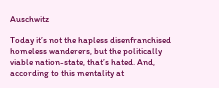Auschwitz

Today it’s not the hapless disenfranchised homeless wanderers, but the politically viable nation-state, that’s hated. And, according to this mentality at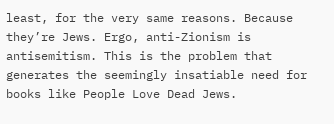least, for the very same reasons. Because they’re Jews. Ergo, anti-Zionism is antisemitism. This is the problem that generates the seemingly insatiable need for books like People Love Dead Jews.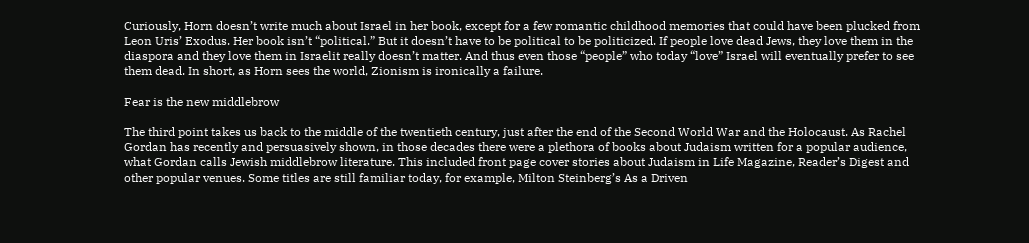Curiously, Horn doesn’t write much about Israel in her book, except for a few romantic childhood memories that could have been plucked from Leon Uris’ Exodus. Her book isn’t “political.” But it doesn’t have to be political to be politicized. If people love dead Jews, they love them in the diaspora and they love them in Israelit really doesn’t matter. And thus even those “people” who today “love” Israel will eventually prefer to see them dead. In short, as Horn sees the world, Zionism is ironically a failure.

Fear is the new middlebrow

The third point takes us back to the middle of the twentieth century, just after the end of the Second World War and the Holocaust. As Rachel Gordan has recently and persuasively shown, in those decades there were a plethora of books about Judaism written for a popular audience, what Gordan calls Jewish middlebrow literature. This included front page cover stories about Judaism in Life Magazine, Reader’s Digest and other popular venues. Some titles are still familiar today, for example, Milton Steinberg’s As a Driven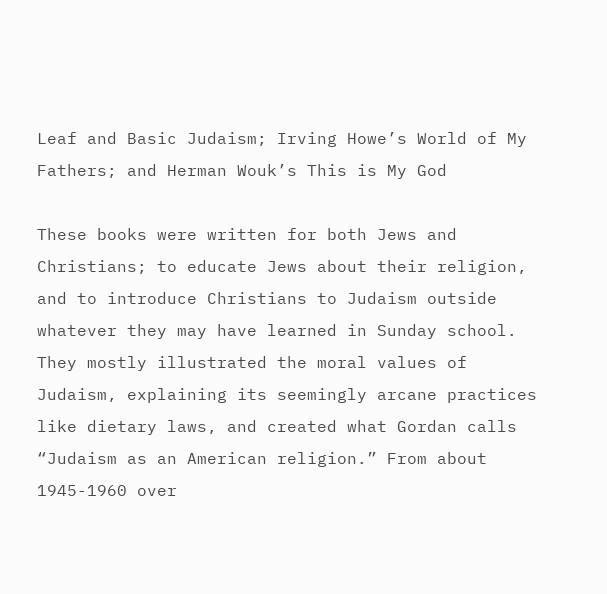Leaf and Basic Judaism; Irving Howe’s World of My Fathers; and Herman Wouk’s This is My God

These books were written for both Jews and Christians; to educate Jews about their religion, and to introduce Christians to Judaism outside whatever they may have learned in Sunday school. They mostly illustrated the moral values of Judaism, explaining its seemingly arcane practices like dietary laws, and created what Gordan calls “Judaism as an American religion.” From about 1945-1960 over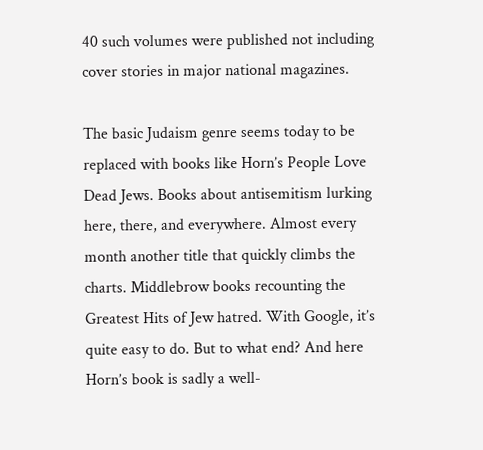40 such volumes were published not including cover stories in major national magazines.

The basic Judaism genre seems today to be replaced with books like Horn’s People Love Dead Jews. Books about antisemitism lurking here, there, and everywhere. Almost every month another title that quickly climbs the charts. Middlebrow books recounting the Greatest Hits of Jew hatred. With Google, it’s quite easy to do. But to what end? And here Horn’s book is sadly a well-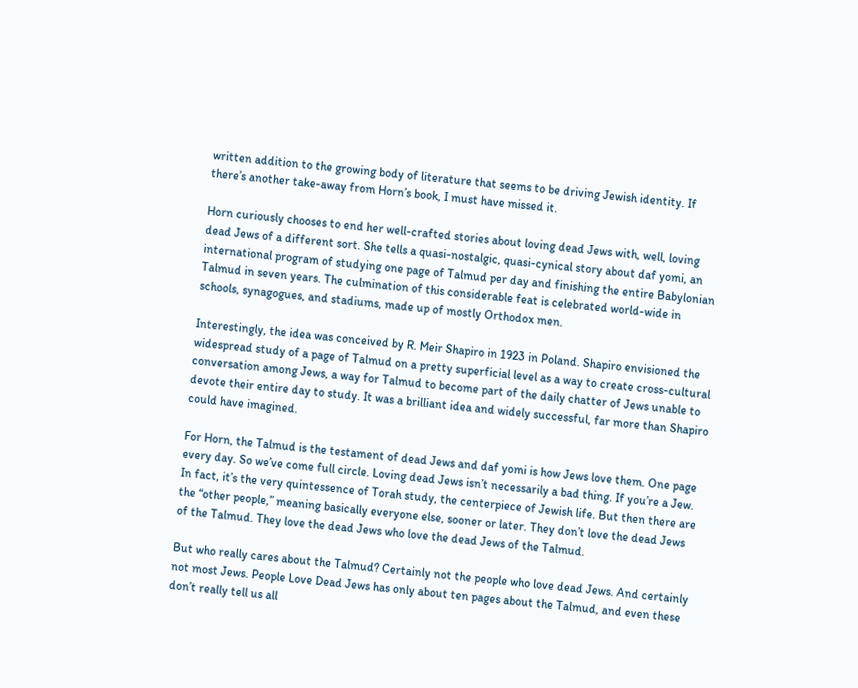written addition to the growing body of literature that seems to be driving Jewish identity. If there’s another take-away from Horn’s book, I must have missed it.

Horn curiously chooses to end her well-crafted stories about loving dead Jews with, well, loving dead Jews of a different sort. She tells a quasi-nostalgic, quasi-cynical story about daf yomi, an international program of studying one page of Talmud per day and finishing the entire Babylonian Talmud in seven years. The culmination of this considerable feat is celebrated world-wide in schools, synagogues, and stadiums, made up of mostly Orthodox men.

Interestingly, the idea was conceived by R. Meir Shapiro in 1923 in Poland. Shapiro envisioned the widespread study of a page of Talmud on a pretty superficial level as a way to create cross-cultural conversation among Jews, a way for Talmud to become part of the daily chatter of Jews unable to devote their entire day to study. It was a brilliant idea and widely successful, far more than Shapiro could have imagined.

For Horn, the Talmud is the testament of dead Jews and daf yomi is how Jews love them. One page every day. So we’ve come full circle. Loving dead Jews isn’t necessarily a bad thing. If you’re a Jew. In fact, it’s the very quintessence of Torah study, the centerpiece of Jewish life. But then there are the “other people,” meaning basically everyone else, sooner or later. They don’t love the dead Jews of the Talmud. They love the dead Jews who love the dead Jews of the Talmud.

But who really cares about the Talmud? Certainly not the people who love dead Jews. And certainly not most Jews. People Love Dead Jews has only about ten pages about the Talmud, and even these don’t really tell us all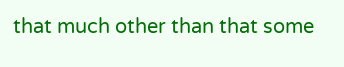that much other than that some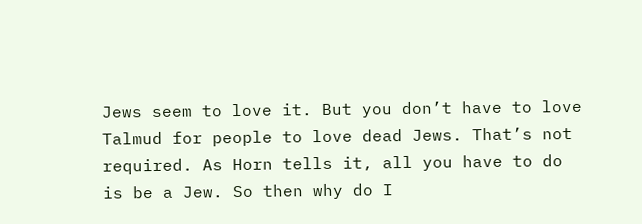Jews seem to love it. But you don’t have to love Talmud for people to love dead Jews. That’s not required. As Horn tells it, all you have to do is be a Jew. So then why do I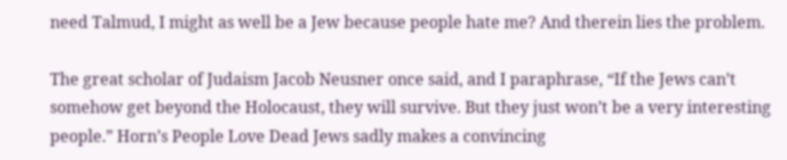need Talmud, I might as well be a Jew because people hate me? And therein lies the problem.

The great scholar of Judaism Jacob Neusner once said, and I paraphrase, “If the Jews can’t somehow get beyond the Holocaust, they will survive. But they just won’t be a very interesting people.” Horn’s People Love Dead Jews sadly makes a convincing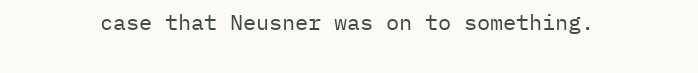case that Neusner was on to something.